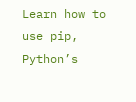Learn how to use pip, Python’s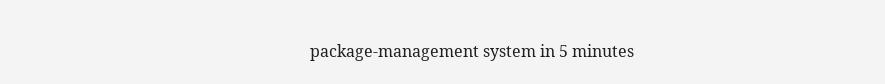package-management system in 5 minutes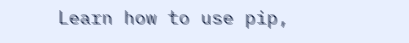Learn how to use pip,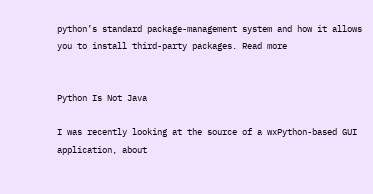python’s standard package-management system and how it allows you to install third-party packages. Read more


Python Is Not Java

I was recently looking at the source of a wxPython-based GUI application, about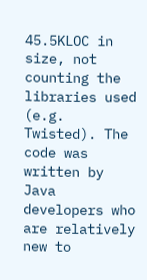45.5KLOC in size, not counting the libraries used (e.g. Twisted). The code was written by Java developers who are relatively new to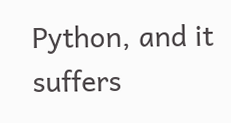Python, and it suffers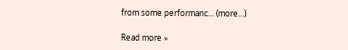from some performanc... (more…)

Read more »